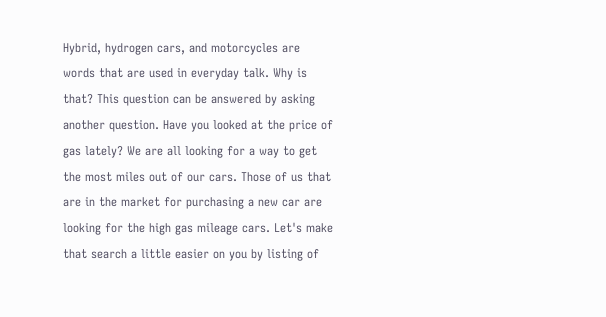Hybrid, hydrogen cars, and motorcycles are words that are used in everyday talk. Why is that? This question can be answered by asking another question. Have you looked at the price of gas lately? We are all looking for a way to get the most miles out of our cars. Those of us that are in the market for purchasing a new car are looking for the high gas mileage cars. Let's make that search a little easier on you by listing of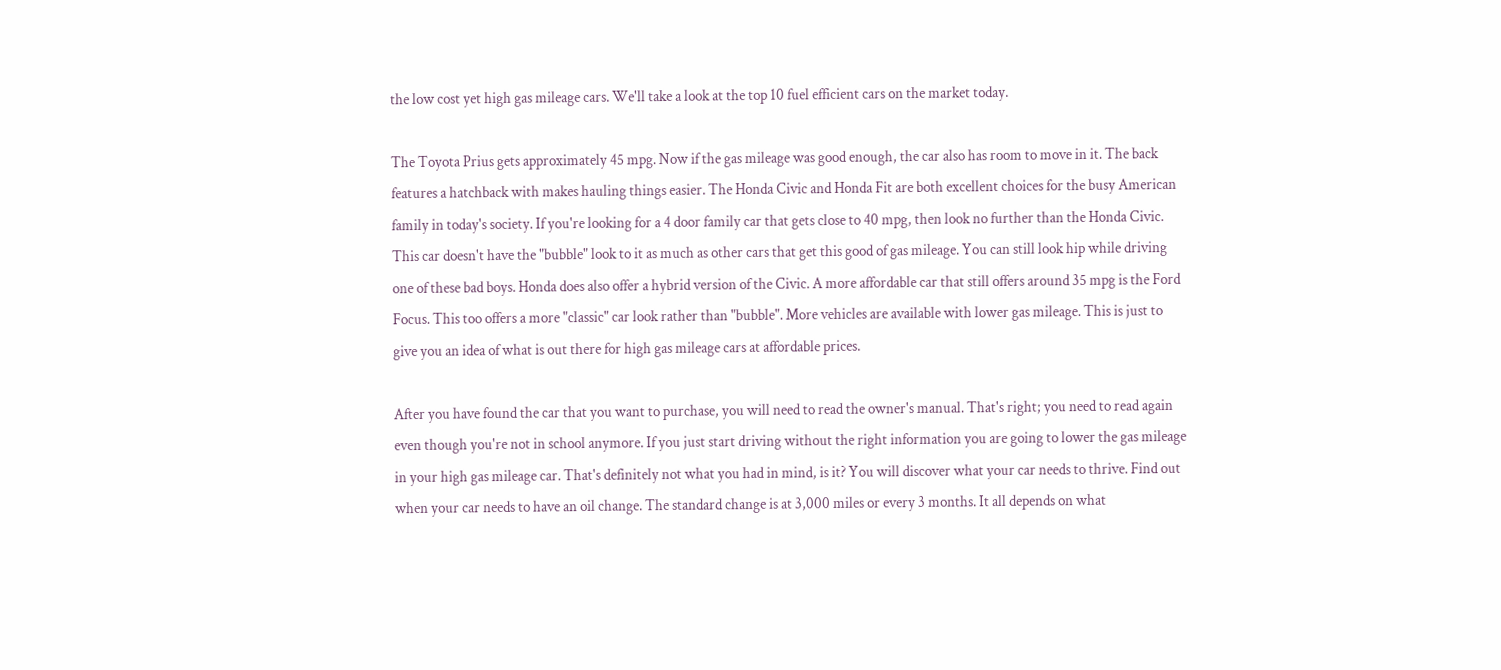the low cost yet high gas mileage cars. We'll take a look at the top 10 fuel efficient cars on the market today.

The Toyota Prius gets approximately 45 mpg. Now if the gas mileage was good enough, the car also has room to move in it. The back features a hatchback with makes hauling things easier. The Honda Civic and Honda Fit are both excellent choices for the busy American family in today's society. If you're looking for a 4 door family car that gets close to 40 mpg, then look no further than the Honda Civic. This car doesn't have the "bubble" look to it as much as other cars that get this good of gas mileage. You can still look hip while driving one of these bad boys. Honda does also offer a hybrid version of the Civic. A more affordable car that still offers around 35 mpg is the Ford Focus. This too offers a more "classic" car look rather than "bubble". More vehicles are available with lower gas mileage. This is just to give you an idea of what is out there for high gas mileage cars at affordable prices.

After you have found the car that you want to purchase, you will need to read the owner's manual. That's right; you need to read again even though you're not in school anymore. If you just start driving without the right information you are going to lower the gas mileage in your high gas mileage car. That's definitely not what you had in mind, is it? You will discover what your car needs to thrive. Find out when your car needs to have an oil change. The standard change is at 3,000 miles or every 3 months. It all depends on what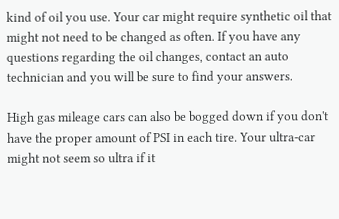kind of oil you use. Your car might require synthetic oil that might not need to be changed as often. If you have any questions regarding the oil changes, contact an auto technician and you will be sure to find your answers.

High gas mileage cars can also be bogged down if you don't have the proper amount of PSI in each tire. Your ultra-car might not seem so ultra if it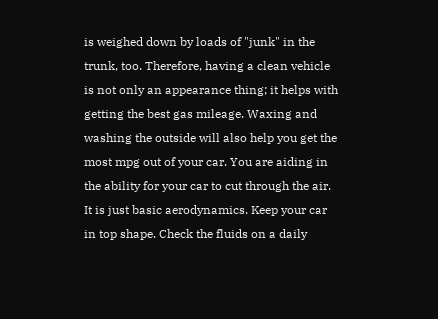is weighed down by loads of "junk" in the trunk, too. Therefore, having a clean vehicle is not only an appearance thing; it helps with getting the best gas mileage. Waxing and washing the outside will also help you get the most mpg out of your car. You are aiding in the ability for your car to cut through the air. It is just basic aerodynamics. Keep your car in top shape. Check the fluids on a daily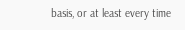basis, or at least every time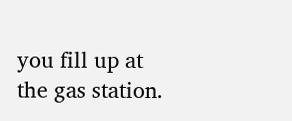you fill up at the gas station.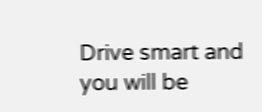Drive smart and you will be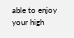able to enjoy your high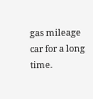gas mileage car for a long time.